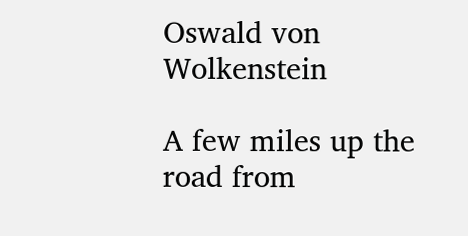Oswald von Wolkenstein

A few miles up the road from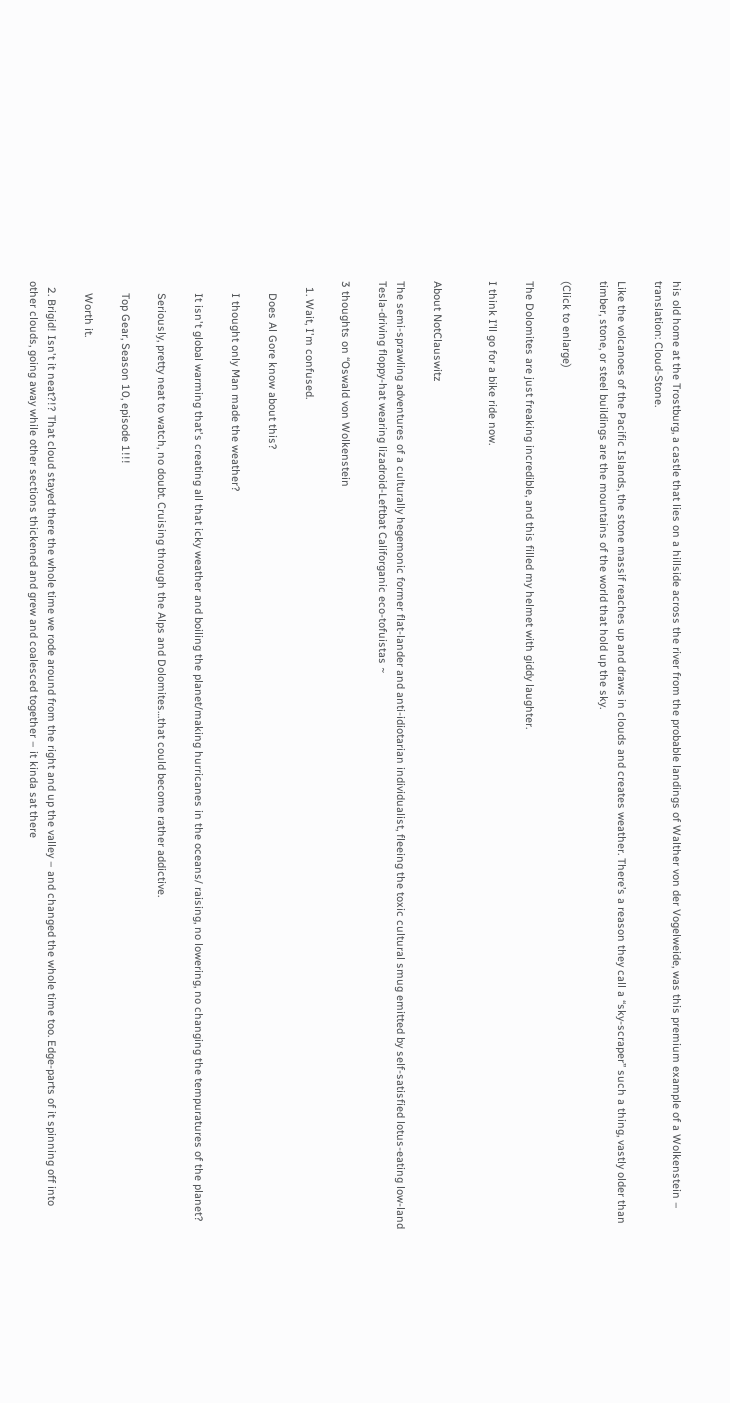his old home at the Trostburg, a castle that lies on a hillside across the river from the probable landings of Walther von der Vogelweide, was this premium example of a Wolkenstein – translation: Cloud-Stone.

Like the volcanoes of the Pacific Islands, the stone massif reaches up and draws in clouds and creates weather. There’s a reason they call a “sky-scraper” such a thing, vastly older than timber, stone, or steel buildings are the mountains of the world that hold up the sky.

(Click to enlarge)

The Dolomites are just freaking incredible, and this filled my helmet with giddy laughter.

I think I’ll go for a bike ride now.


About NotClauswitz

The semi-sprawling adventures of a culturally hegemonic former flat-lander and anti-idiotarian individualist, fleeing the toxic cultural smug emitted by self-satisfied lotus-eating low-land Tesla-driving floppy-hat wearing lizadroid-Leftbat Califorganic eco-tofuistas ~

3 thoughts on “Oswald von Wolkenstein

  1. Wait, I'm confused.

    Does Al Gore know about this?

    I thought only Man made the weather?

    It isn't global warming that's creating all that icky weather and boiling the planet/making hurricanes in the oceans/ raising, no lowering, no changing the tempuratures of the planet?

    Seriously, pretty neat to watch, no doubt. Cruising through the Alps and Dolomites…that could become rather addictive.

    Top Gear, Season 10, episode 1!!!

    Worth it.

  2. Brigid! Isn't it neat?!? That cloud stayed there the whole time we rode around from the right and up the valley – and changed the whole time too. Edge-parts of it spinning off into other clouds, going away while other sections thickened and grew and coalesced together – it kinda sat there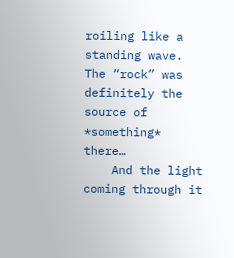roiling like a standing wave. The “rock” was definitely the source of *something* there…
    And the light coming through it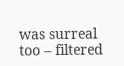was surreal too – filtered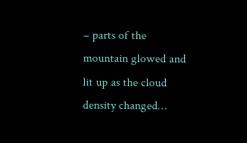– parts of the mountain glowed and lit up as the cloud density changed…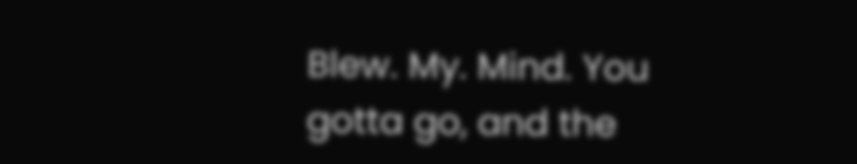Blew. My. Mind. You gotta go, and the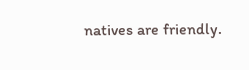natives are friendly.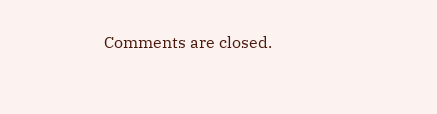Comments are closed.